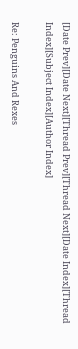[Date Prev][Date Next][Thread Prev][Thread Next][Date Index][Thread Index][Subject Index][Author Index]

Re: Penguins And Rexes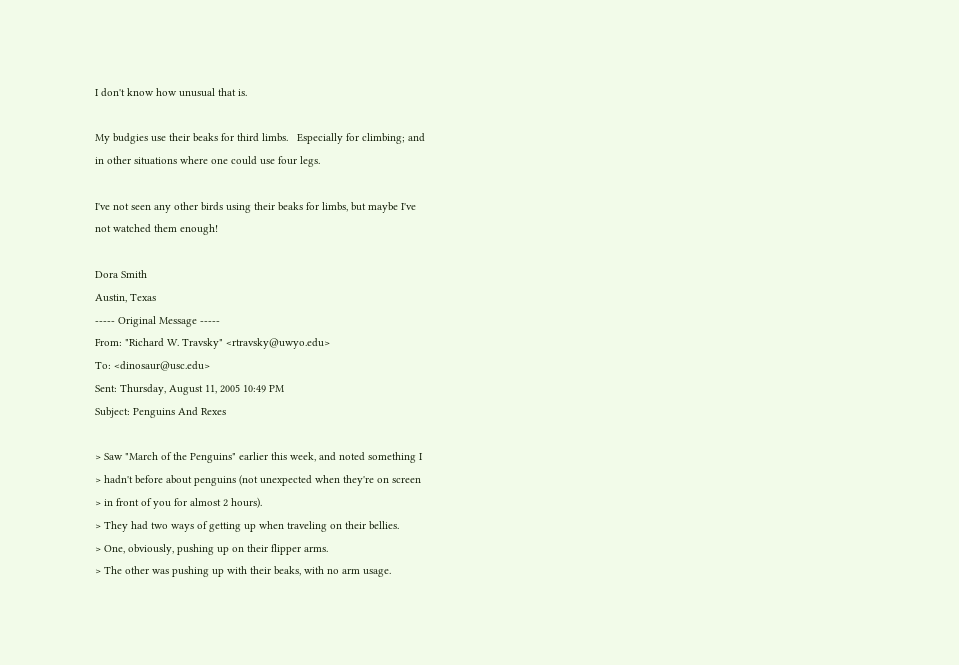I don't know how unusual that is.

My budgies use their beaks for third limbs.   Especially for climbing; and
in other situations where one could use four legs.

I've not seen any other birds using their beaks for limbs, but maybe I've
not watched them enough!

Dora Smith
Austin, Texas
----- Original Message -----
From: "Richard W. Travsky" <rtravsky@uwyo.edu>
To: <dinosaur@usc.edu>
Sent: Thursday, August 11, 2005 10:49 PM
Subject: Penguins And Rexes

> Saw "March of the Penguins" earlier this week, and noted something I
> hadn't before about penguins (not unexpected when they're on screen
> in front of you for almost 2 hours).
> They had two ways of getting up when traveling on their bellies.
> One, obviously, pushing up on their flipper arms.
> The other was pushing up with their beaks, with no arm usage.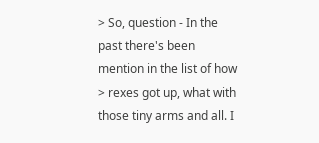> So, question - In the past there's been mention in the list of how
> rexes got up, what with those tiny arms and all. I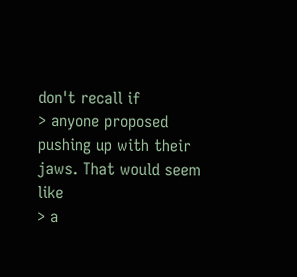don't recall if
> anyone proposed pushing up with their jaws. That would seem like
> a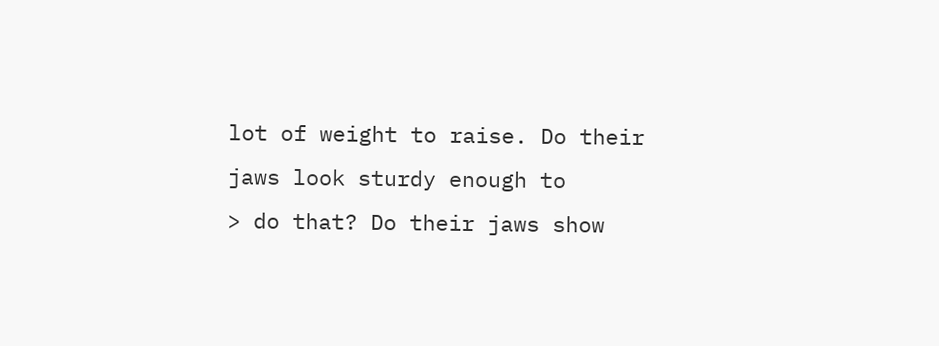lot of weight to raise. Do their jaws look sturdy enough to
> do that? Do their jaws show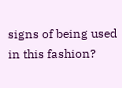signs of being used in this fashion?